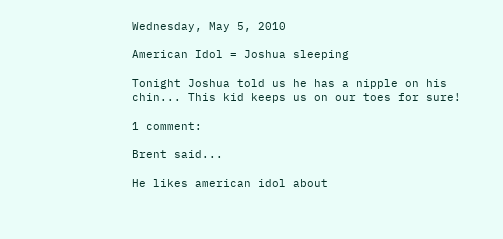Wednesday, May 5, 2010

American Idol = Joshua sleeping

Tonight Joshua told us he has a nipple on his chin... This kid keeps us on our toes for sure!

1 comment:

Brent said...

He likes american idol about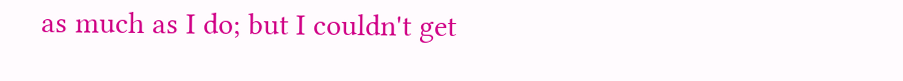as much as I do; but I couldn't get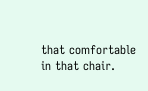that comfortable in that chair.